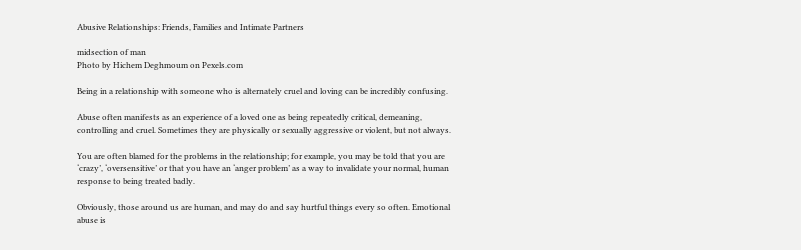Abusive Relationships: Friends, Families and Intimate Partners

midsection of man
Photo by Hichem Deghmoum on Pexels.com

Being in a relationship with someone who is alternately cruel and loving can be incredibly confusing.

Abuse often manifests as an experience of a loved one as being repeatedly critical, demeaning, controlling and cruel. Sometimes they are physically or sexually aggressive or violent, but not always.

You are often blamed for the problems in the relationship; for example, you may be told that you are ‘crazy’, ‘oversensitive’ or that you have an ‘anger problem’ as a way to invalidate your normal, human response to being treated badly.

Obviously, those around us are human, and may do and say hurtful things every so often. Emotional abuse is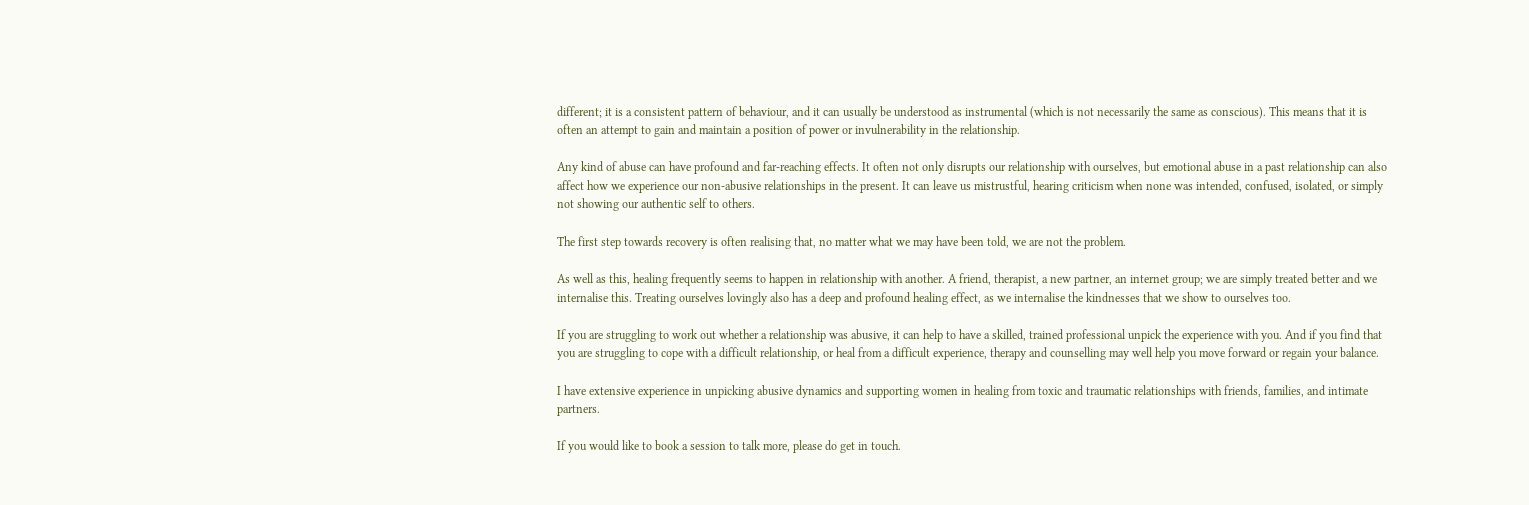different; it is a consistent pattern of behaviour, and it can usually be understood as instrumental (which is not necessarily the same as conscious). This means that it is often an attempt to gain and maintain a position of power or invulnerability in the relationship.

Any kind of abuse can have profound and far-reaching effects. It often not only disrupts our relationship with ourselves, but emotional abuse in a past relationship can also affect how we experience our non-abusive relationships in the present. It can leave us mistrustful, hearing criticism when none was intended, confused, isolated, or simply not showing our authentic self to others.

The first step towards recovery is often realising that, no matter what we may have been told, we are not the problem.

As well as this, healing frequently seems to happen in relationship with another. A friend, therapist, a new partner, an internet group; we are simply treated better and we internalise this. Treating ourselves lovingly also has a deep and profound healing effect, as we internalise the kindnesses that we show to ourselves too.

If you are struggling to work out whether a relationship was abusive, it can help to have a skilled, trained professional unpick the experience with you. And if you find that you are struggling to cope with a difficult relationship, or heal from a difficult experience, therapy and counselling may well help you move forward or regain your balance.

I have extensive experience in unpicking abusive dynamics and supporting women in healing from toxic and traumatic relationships with friends, families, and intimate partners.

If you would like to book a session to talk more, please do get in touch.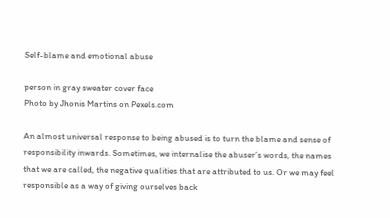Self-blame and emotional abuse

person in gray sweater cover face
Photo by Jhonis Martins on Pexels.com

An almost universal response to being abused is to turn the blame and sense of responsibility inwards. Sometimes, we internalise the abuser’s words, the names that we are called, the negative qualities that are attributed to us. Or we may feel responsible as a way of giving ourselves back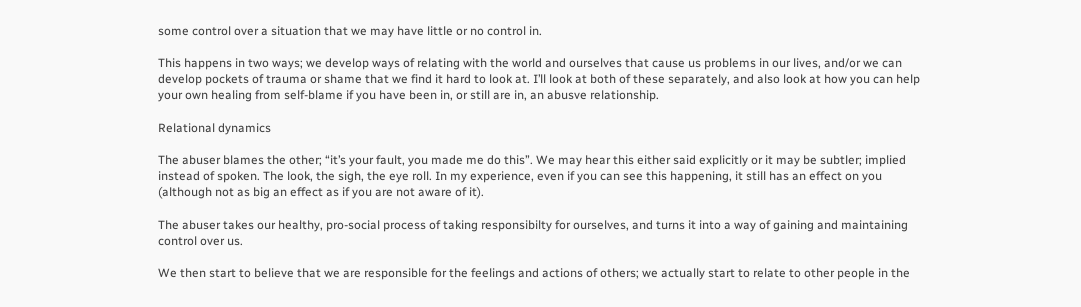some control over a situation that we may have little or no control in.

This happens in two ways; we develop ways of relating with the world and ourselves that cause us problems in our lives, and/or we can develop pockets of trauma or shame that we find it hard to look at. I’ll look at both of these separately, and also look at how you can help your own healing from self-blame if you have been in, or still are in, an abusve relationship.

Relational dynamics

The abuser blames the other; “it’s your fault, you made me do this”. We may hear this either said explicitly or it may be subtler; implied instead of spoken. The look, the sigh, the eye roll. In my experience, even if you can see this happening, it still has an effect on you (although not as big an effect as if you are not aware of it).

The abuser takes our healthy, pro-social process of taking responsibilty for ourselves, and turns it into a way of gaining and maintaining control over us.

We then start to believe that we are responsible for the feelings and actions of others; we actually start to relate to other people in the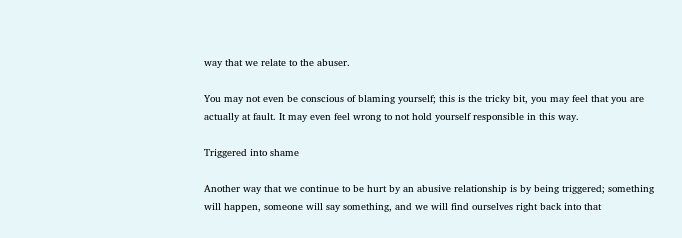way that we relate to the abuser.

You may not even be conscious of blaming yourself; this is the tricky bit, you may feel that you are actually at fault. It may even feel wrong to not hold yourself responsible in this way.

Triggered into shame

Another way that we continue to be hurt by an abusive relationship is by being triggered; something will happen, someone will say something, and we will find ourselves right back into that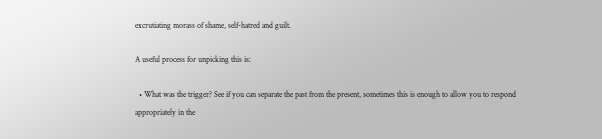excrutiating morass of shame, self-hatred and guilt.

A useful process for unpicking this is:

  • What was the trigger? See if you can separate the past from the present, sometimes this is enough to allow you to respond appropriately in the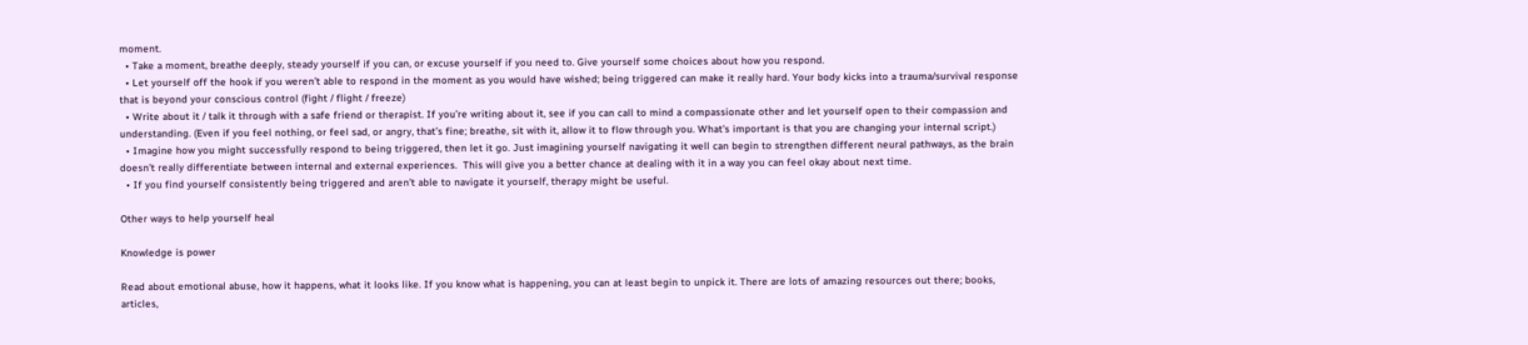moment.
  • Take a moment, breathe deeply, steady yourself if you can, or excuse yourself if you need to. Give yourself some choices about how you respond.
  • Let yourself off the hook if you weren’t able to respond in the moment as you would have wished; being triggered can make it really hard. Your body kicks into a trauma/survival response that is beyond your conscious control (fight / flight / freeze)
  • Write about it / talk it through with a safe friend or therapist. If you’re writing about it, see if you can call to mind a compassionate other and let yourself open to their compassion and understanding. (Even if you feel nothing, or feel sad, or angry, that’s fine; breathe, sit with it, allow it to flow through you. What’s important is that you are changing your internal script.)
  • Imagine how you might successfully respond to being triggered, then let it go. Just imagining yourself navigating it well can begin to strengthen different neural pathways, as the brain doesn’t really differentiate between internal and external experiences.  This will give you a better chance at dealing with it in a way you can feel okay about next time.
  • If you find yourself consistently being triggered and aren’t able to navigate it yourself, therapy might be useful.

Other ways to help yourself heal

Knowledge is power

Read about emotional abuse, how it happens, what it looks like. If you know what is happening, you can at least begin to unpick it. There are lots of amazing resources out there; books, articles,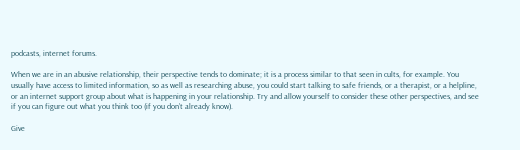podcasts, internet forums.

When we are in an abusive relationship, their perspective tends to dominate; it is a process similar to that seen in cults, for example. You usually have access to limited information, so as well as researching abuse, you could start talking to safe friends, or a therapist, or a helpline, or an internet support group about what is happening in your relationship. Try and allow yourself to consider these other perspectives, and see if you can figure out what you think too (if you don’t already know).

Give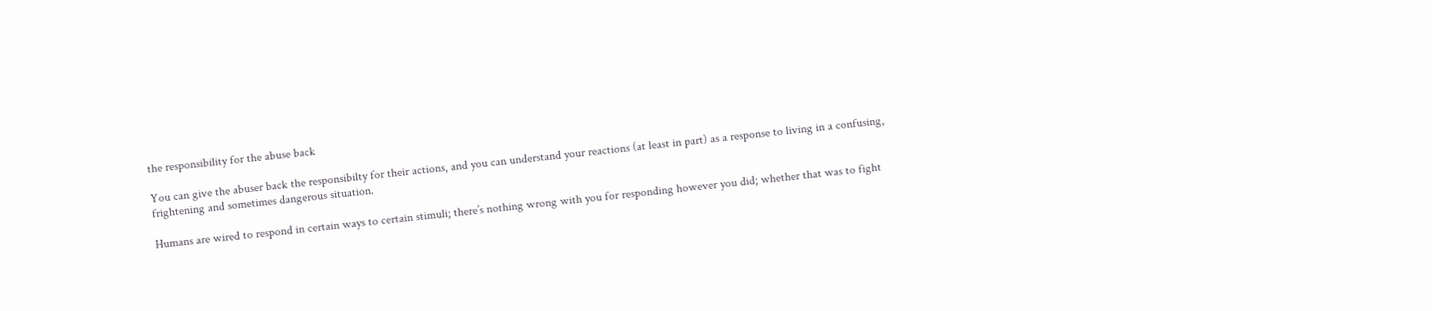the responsibility for the abuse back

You can give the abuser back the responsibilty for their actions, and you can understand your reactions (at least in part) as a response to living in a confusing, frightening and sometimes dangerous situation.

Humans are wired to respond in certain ways to certain stimuli; there’s nothing wrong with you for responding however you did; whether that was to fight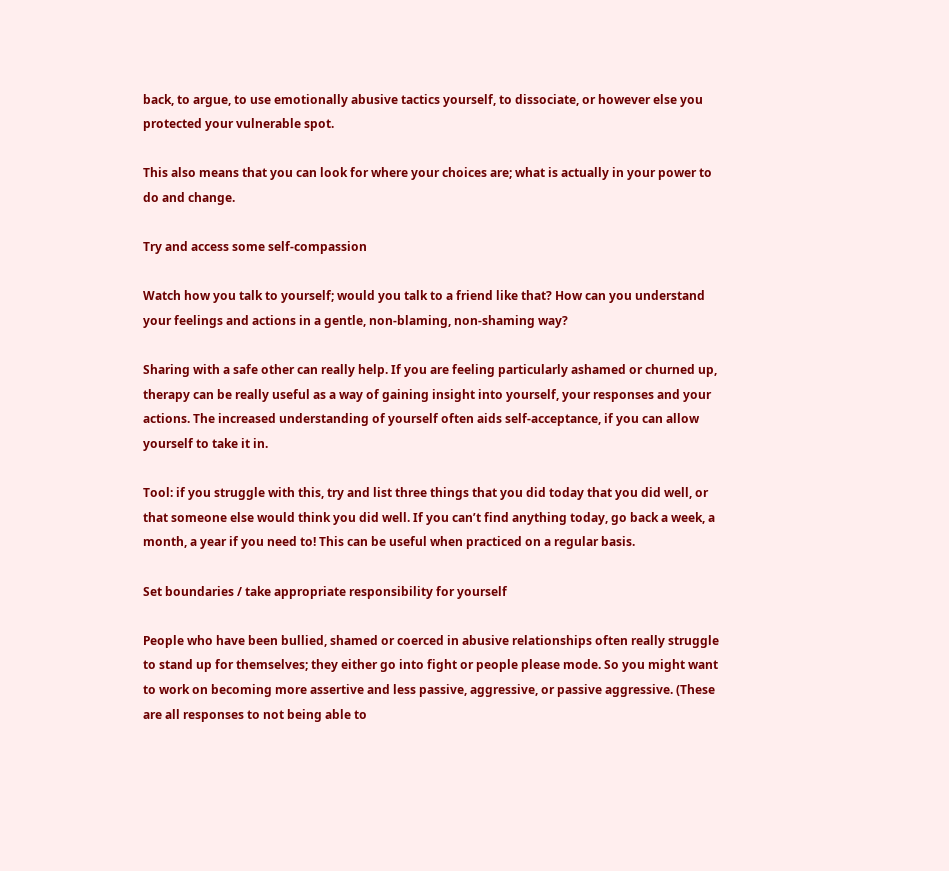back, to argue, to use emotionally abusive tactics yourself, to dissociate, or however else you protected your vulnerable spot.

This also means that you can look for where your choices are; what is actually in your power to do and change.

Try and access some self-compassion

Watch how you talk to yourself; would you talk to a friend like that? How can you understand your feelings and actions in a gentle, non-blaming, non-shaming way?

Sharing with a safe other can really help. If you are feeling particularly ashamed or churned up, therapy can be really useful as a way of gaining insight into yourself, your responses and your actions. The increased understanding of yourself often aids self-acceptance, if you can allow yourself to take it in.

Tool: if you struggle with this, try and list three things that you did today that you did well, or that someone else would think you did well. If you can’t find anything today, go back a week, a month, a year if you need to! This can be useful when practiced on a regular basis.

Set boundaries / take appropriate responsibility for yourself

People who have been bullied, shamed or coerced in abusive relationships often really struggle to stand up for themselves; they either go into fight or people please mode. So you might want to work on becoming more assertive and less passive, aggressive, or passive aggressive. (These are all responses to not being able to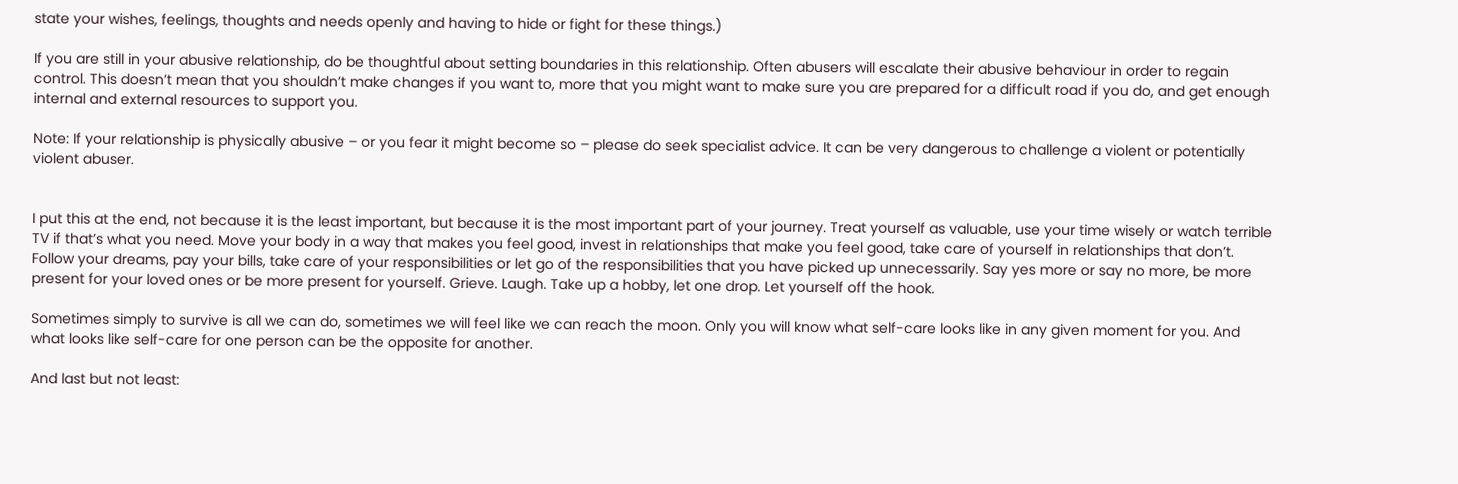state your wishes, feelings, thoughts and needs openly and having to hide or fight for these things.)

If you are still in your abusive relationship, do be thoughtful about setting boundaries in this relationship. Often abusers will escalate their abusive behaviour in order to regain control. This doesn’t mean that you shouldn’t make changes if you want to, more that you might want to make sure you are prepared for a difficult road if you do, and get enough internal and external resources to support you.

Note: If your relationship is physically abusive – or you fear it might become so – please do seek specialist advice. It can be very dangerous to challenge a violent or potentially violent abuser.


I put this at the end, not because it is the least important, but because it is the most important part of your journey. Treat yourself as valuable, use your time wisely or watch terrible TV if that’s what you need. Move your body in a way that makes you feel good, invest in relationships that make you feel good, take care of yourself in relationships that don’t. Follow your dreams, pay your bills, take care of your responsibilities or let go of the responsibilities that you have picked up unnecessarily. Say yes more or say no more, be more present for your loved ones or be more present for yourself. Grieve. Laugh. Take up a hobby, let one drop. Let yourself off the hook.

Sometimes simply to survive is all we can do, sometimes we will feel like we can reach the moon. Only you will know what self-care looks like in any given moment for you. And what looks like self-care for one person can be the opposite for another.

And last but not least: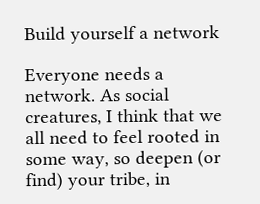Build yourself a network

Everyone needs a network. As social creatures, I think that we all need to feel rooted in some way, so deepen (or find) your tribe, in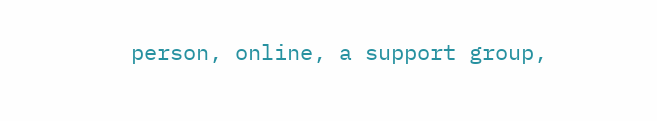person, online, a support group,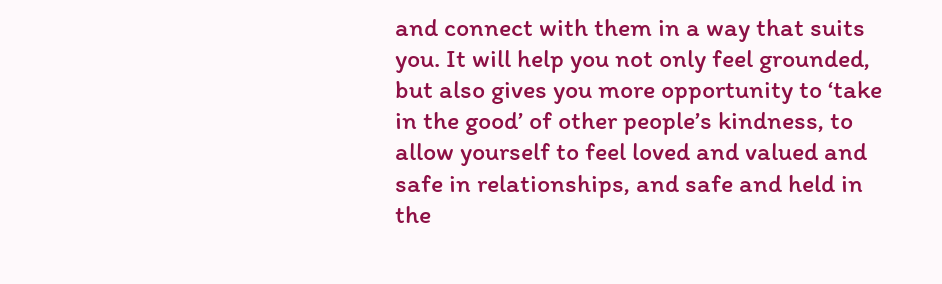and connect with them in a way that suits you. It will help you not only feel grounded, but also gives you more opportunity to ‘take in the good’ of other people’s kindness, to allow yourself to feel loved and valued and safe in relationships, and safe and held in the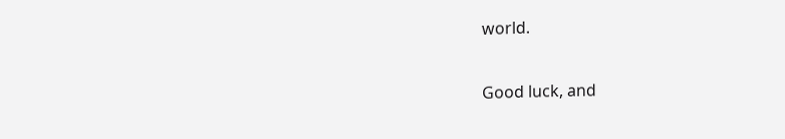world.

Good luck, and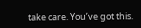take care. You’ve got this.